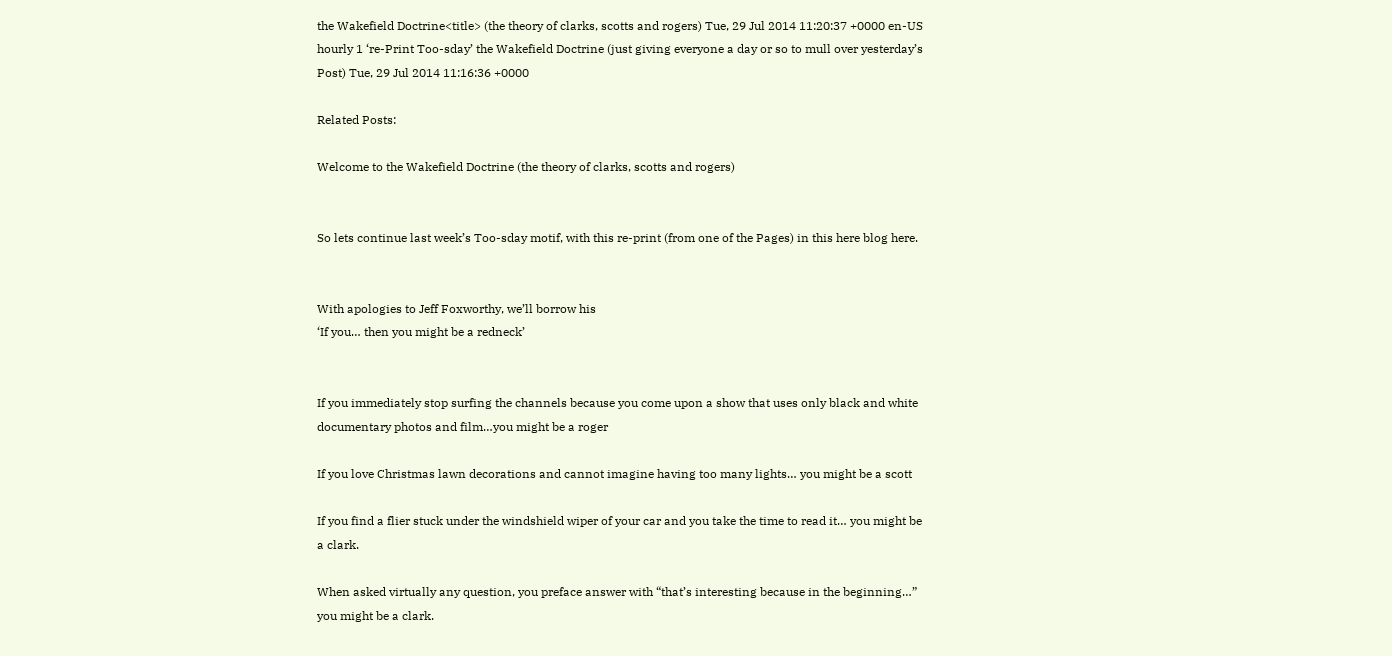the Wakefield Doctrine<title> (the theory of clarks, scotts and rogers) Tue, 29 Jul 2014 11:20:37 +0000 en-US hourly 1 ‘re-Print Too-sday’ the Wakefield Doctrine (just giving everyone a day or so to mull over yesterday’s Post) Tue, 29 Jul 2014 11:16:36 +0000

Related Posts:

Welcome to the Wakefield Doctrine (the theory of clarks, scotts and rogers)


So lets continue last week’s Too-sday motif, with this re-print (from one of the Pages) in this here blog here.


With apologies to Jeff Foxworthy, we’ll borrow his
‘If you… then you might be a redneck’


If you immediately stop surfing the channels because you come upon a show that uses only black and white documentary photos and film…you might be a roger

If you love Christmas lawn decorations and cannot imagine having too many lights… you might be a scott

If you find a flier stuck under the windshield wiper of your car and you take the time to read it… you might be a clark.

When asked virtually any question, you preface answer with “that’s interesting because in the beginning…”  you might be a clark.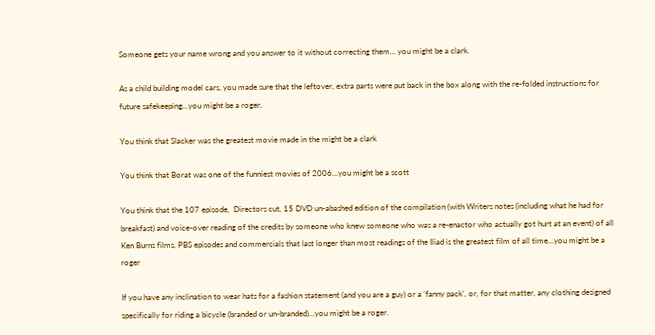Someone gets your name wrong and you answer to it without correcting them… you might be a clark.

As a child building model cars, you made sure that the leftover, extra parts were put back in the box along with the re-folded instructions for future safekeeping…you might be a roger.

You think that Slacker was the greatest movie made in the might be a clark

You think that Borat was one of the funniest movies of 2006…you might be a scott

You think that the 107 episode,  Directors cut, 15 DVD un-abashed edition of the compilation (with Writers notes (including what he had for breakfast) and voice-over reading of the credits by someone who knew someone who was a re-enactor who actually got hurt at an event) of all Ken Burns films, PBS episodes and commercials that last longer than most readings of the Iliad is the greatest film of all time…you might be a roger

If you have any inclination to wear hats for a fashion statement (and you are a guy) or a ‘fanny pack’, or, for that matter, any clothing designed specifically for riding a bicycle (branded or un-branded)…you might be a roger.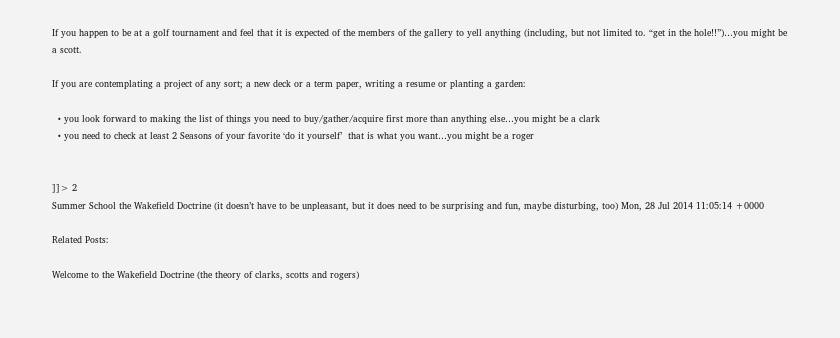If you happen to be at a golf tournament and feel that it is expected of the members of the gallery to yell anything (including, but not limited to. “get in the hole!!”)…you might be a scott.

If you are contemplating a project of any sort; a new deck or a term paper, writing a resume or planting a garden:

  • you look forward to making the list of things you need to buy/gather/acquire first more than anything else…you might be a clark
  • you need to check at least 2 Seasons of your favorite ‘do it yourself’  that is what you want…you might be a roger


]]> 2
Summer School the Wakefield Doctrine (it doesn’t have to be unpleasant, but it does need to be surprising and fun, maybe disturbing, too) Mon, 28 Jul 2014 11:05:14 +0000

Related Posts:

Welcome to the Wakefield Doctrine (the theory of clarks, scotts and rogers)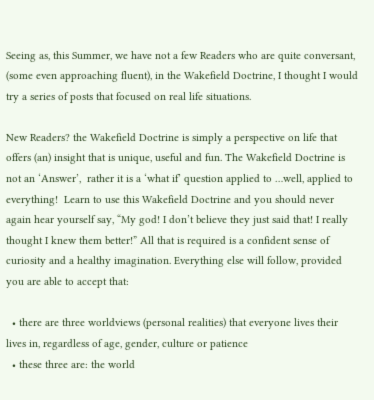Seeing as, this Summer, we have not a few Readers who are quite conversant, (some even approaching fluent), in the Wakefield Doctrine, I thought I would try a series of posts that focused on real life situations.

New Readers? the Wakefield Doctrine is simply a perspective on life that offers (an) insight that is unique, useful and fun. The Wakefield Doctrine is not an ‘Answer’,  rather it is a ‘what if’ question applied to …well, applied to everything!  Learn to use this Wakefield Doctrine and you should never again hear yourself say, “My god! I don’t believe they just said that! I really thought I knew them better!” All that is required is a confident sense of curiosity and a healthy imagination. Everything else will follow, provided you are able to accept that:

  • there are three worldviews (personal realities) that everyone lives their lives in, regardless of age, gender, culture or patience
  • these three are: the world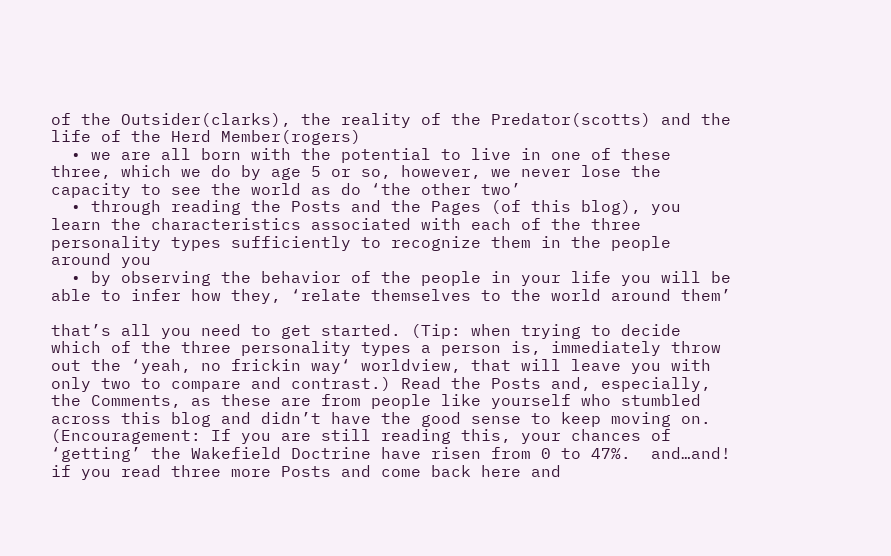of the Outsider(clarks), the reality of the Predator(scotts) and the life of the Herd Member(rogers)
  • we are all born with the potential to live in one of these three, which we do by age 5 or so, however, we never lose the capacity to see the world as do ‘the other two’
  • through reading the Posts and the Pages (of this blog), you learn the characteristics associated with each of the three personality types sufficiently to recognize them in the people around you
  • by observing the behavior of the people in your life you will be able to infer how they, ‘relate themselves to the world around them’

that’s all you need to get started. (Tip: when trying to decide which of the three personality types a person is, immediately throw out the ‘yeah, no frickin way‘ worldview, that will leave you with only two to compare and contrast.) Read the Posts and, especially, the Comments, as these are from people like yourself who stumbled across this blog and didn’t have the good sense to keep moving on. (Encouragement: If you are still reading this, your chances of ‘getting’ the Wakefield Doctrine have risen from 0 to 47%.  and…and! if you read three more Posts and come back here and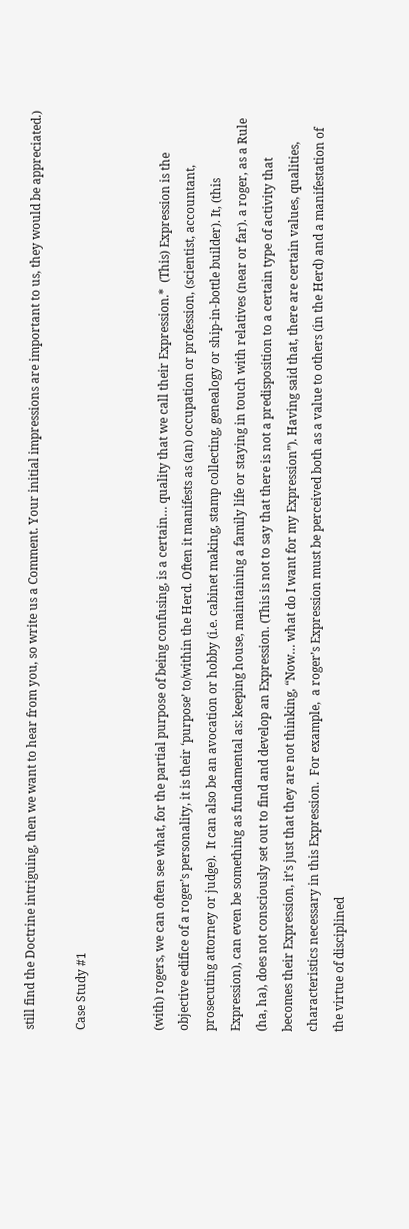still find the Doctrine intriguing, then we want to hear from you, so write us a Comment. Your initial impressions are important to us, they would be appreciated.)

Case Study #1


(with) rogers, we can often see what, for the partial purpose of being confusing, is a certain… quality that we call their Expression.*  (This) Expression is the objective edifice of a roger’s personality, it is their ‘purpose’ to/within the Herd. Often it manifests as (an) occupation or profession, (scientist, accountant, prosecuting attorney or judge).  It can also be an avocation or hobby (i.e. cabinet making, stamp collecting, genealogy or ship-in-bottle builder). It, (this Expression), can even be something as fundamental as: keeping house, maintaining a family life or staying in touch with relatives (near or far). a roger, as a Rule (ha, ha), does not consciously set out to find and develop an Expression. (This is not to say that there is not a predisposition to a certain type of activity that becomes their Expression, it’s just that they are not thinking, “Now… what do I want for my Expression”). Having said that, there are certain values, qualities, characteristics necessary in this Expression.  For example,  a roger’s Expression must be perceived both as a value to others (in the Herd) and a manifestation of the virtue of disciplined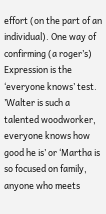effort (on the part of an individual). One way of confirming (a roger’s) Expression is the ‘everyone knows’ test.  ’Walter is such a talented woodworker, everyone knows how good he is’ or ‘Martha is so focused on family, anyone who meets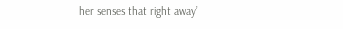her senses that right away’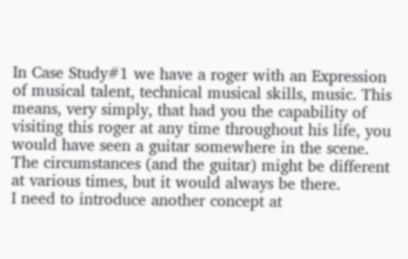In Case Study#1 we have a roger with an Expression of musical talent, technical musical skills, music. This means, very simply, that had you the capability of visiting this roger at any time throughout his life, you would have seen a guitar somewhere in the scene. The circumstances (and the guitar) might be different at various times, but it would always be there.
I need to introduce another concept at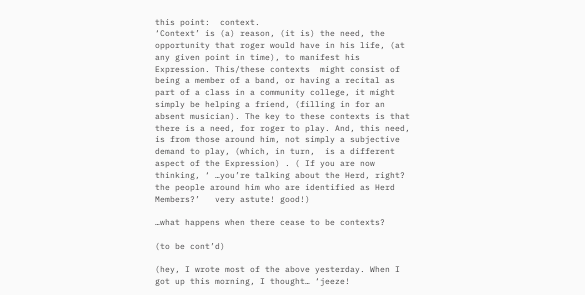this point:  context.
‘Context’ is (a) reason, (it is) the need, the opportunity that roger would have in his life, (at any given point in time), to manifest his Expression. This/these contexts  might consist of being a member of a band, or having a recital as part of a class in a community college, it might simply be helping a friend, (filling in for an absent musician). The key to these contexts is that there is a need, for roger to play. And, this need, is from those around him, not simply a subjective demand to play, (which, in turn,  is a different aspect of the Expression) . ( If you are now thinking, ‘ …you’re talking about the Herd, right? the people around him who are identified as Herd Members?’   very astute! good!)

…what happens when there cease to be contexts?

(to be cont’d)

(hey, I wrote most of the above yesterday. When I got up this morning, I thought… ‘jeeze!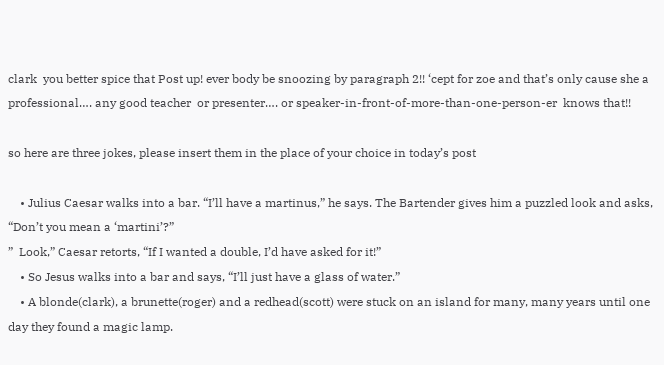clark  you better spice that Post up! ever body be snoozing by paragraph 2!! ‘cept for zoe and that’s only cause she a professional…. any good teacher  or presenter…. or speaker-in-front-of-more-than-one-person-er  knows that!!

so here are three jokes, please insert them in the place of your choice in today’s post

    • Julius Caesar walks into a bar. “I’ll have a martinus,” he says. The Bartender gives him a puzzled look and asks, “Don’t you mean a ‘martini’?”
”  Look,” Caesar retorts, “If I wanted a double, I’d have asked for it!”
    • So Jesus walks into a bar and says, “I’ll just have a glass of water.”
    • A blonde(clark), a brunette(roger) and a redhead(scott) were stuck on an island for many, many years until one day they found a magic lamp.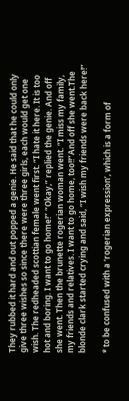They rubbed it hard and out popped a genie. He said that he could only give three wishes so since there were three girls, each would get one wish. The redheaded scottian female went first. “I hate it here. It is too hot and boring. I want to go home!” “Okay,” replied the genie. And off she went. Then the brunette rogerian woman went. “I miss my family, my friends and relatives. I want to go home, too!!”And off she went.The blonde clark started crying and said, “I wish my friends were back here!”

* to be confused with a ‘rogerian expression’, which is a form of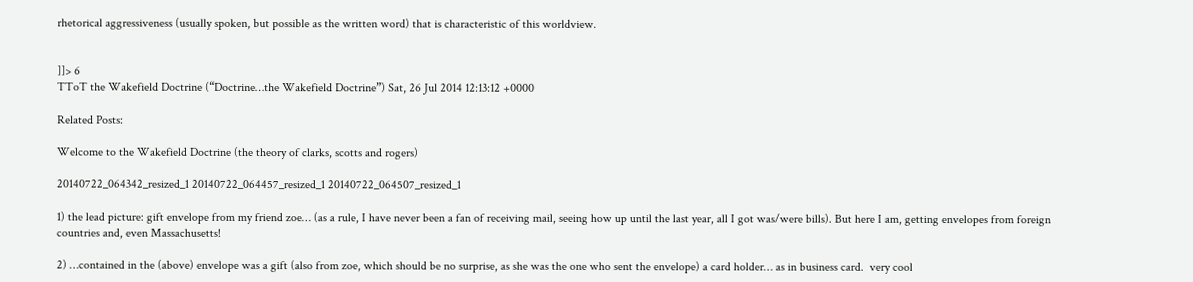rhetorical aggressiveness (usually spoken, but possible as the written word) that is characteristic of this worldview.


]]> 6
TToT the Wakefield Doctrine (“Doctrine…the Wakefield Doctrine”) Sat, 26 Jul 2014 12:13:12 +0000

Related Posts:

Welcome to the Wakefield Doctrine (the theory of clarks, scotts and rogers)

20140722_064342_resized_1 20140722_064457_resized_1 20140722_064507_resized_1

1) the lead picture: gift envelope from my friend zoe… (as a rule, I have never been a fan of receiving mail, seeing how up until the last year, all I got was/were bills). But here I am, getting envelopes from foreign countries and, even Massachusetts!

2) …contained in the (above) envelope was a gift (also from zoe, which should be no surprise, as she was the one who sent the envelope) a card holder… as in business card.  very cool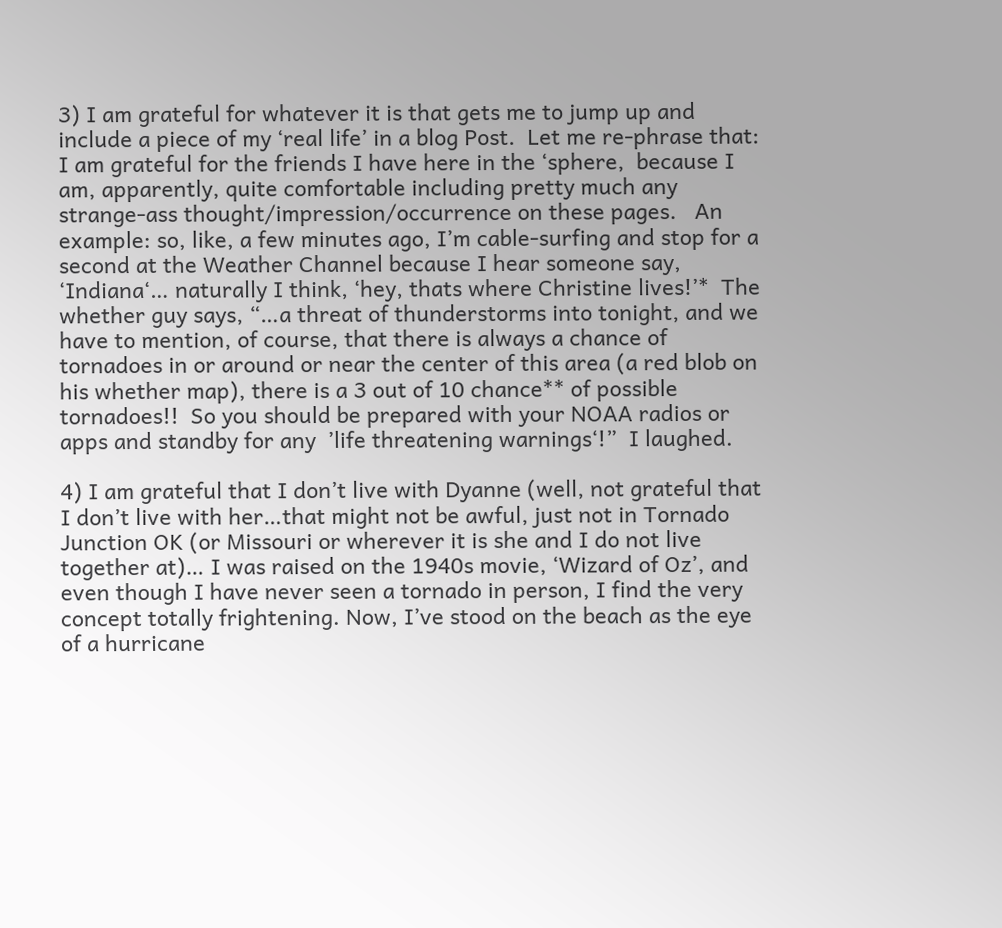3) I am grateful for whatever it is that gets me to jump up and include a piece of my ‘real life’ in a blog Post.  Let me re-phrase that: I am grateful for the friends I have here in the ‘sphere,  because I am, apparently, quite comfortable including pretty much any strange-ass thought/impression/occurrence on these pages.   An example: so, like, a few minutes ago, I’m cable-surfing and stop for a second at the Weather Channel because I hear someone say, ‘Indiana‘… naturally I think, ‘hey, thats where Christine lives!’*  The whether guy says, “…a threat of thunderstorms into tonight, and we have to mention, of course, that there is always a chance of tornadoes in or around or near the center of this area (a red blob on his whether map), there is a 3 out of 10 chance** of possible tornadoes!!  So you should be prepared with your NOAA radios or apps and standby for any  ’life threatening warnings‘!”  I laughed.

4) I am grateful that I don’t live with Dyanne (well, not grateful that I don’t live with her…that might not be awful, just not in Tornado Junction OK (or Missouri or wherever it is she and I do not live together at)… I was raised on the 1940s movie, ‘Wizard of Oz’, and even though I have never seen a tornado in person, I find the very concept totally frightening. Now, I’ve stood on the beach as the eye of a hurricane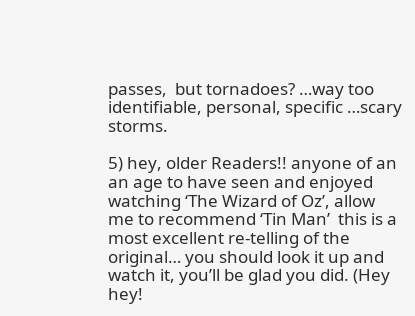passes,  but tornadoes? …way too identifiable, personal, specific …scary storms.

5) hey, older Readers!! anyone of an an age to have seen and enjoyed watching ‘The Wizard of Oz’, allow me to recommend ‘Tin Man’  this is a most excellent re-telling of the original… you should look it up and watch it, you’ll be glad you did. (Hey hey!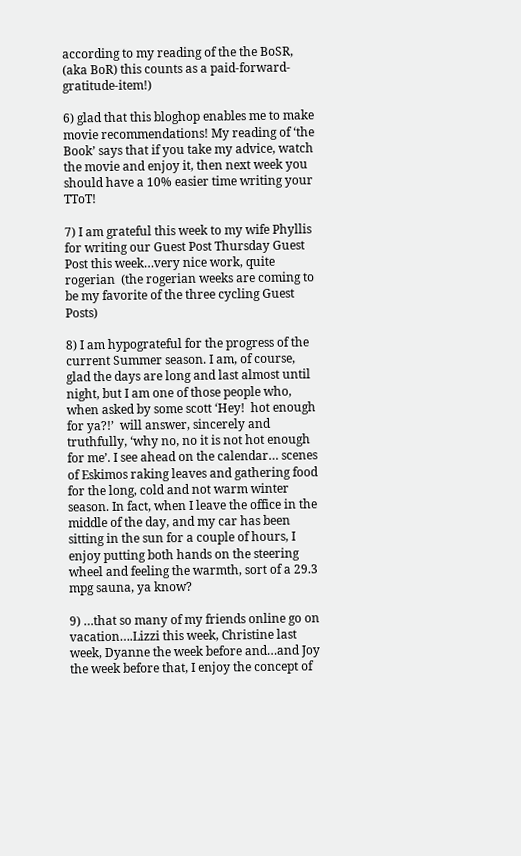according to my reading of the the BoSR, (aka BoR) this counts as a paid-forward-gratitude-item!)

6) glad that this bloghop enables me to make movie recommendations! My reading of ‘the Book’ says that if you take my advice, watch the movie and enjoy it, then next week you should have a 10% easier time writing your TToT!

7) I am grateful this week to my wife Phyllis for writing our Guest Post Thursday Guest Post this week…very nice work, quite rogerian  (the rogerian weeks are coming to be my favorite of the three cycling Guest Posts)

8) I am hypograteful for the progress of the current Summer season. I am, of course, glad the days are long and last almost until night, but I am one of those people who, when asked by some scott ‘Hey!  hot enough for ya?!’  will answer, sincerely and truthfully, ‘why no, no it is not hot enough for me’. I see ahead on the calendar… scenes of Eskimos raking leaves and gathering food for the long, cold and not warm winter season. In fact, when I leave the office in the middle of the day, and my car has been sitting in the sun for a couple of hours, I enjoy putting both hands on the steering wheel and feeling the warmth, sort of a 29.3 mpg sauna, ya know?

9) …that so many of my friends online go on vacation….Lizzi this week, Christine last week, Dyanne the week before and…and Joy the week before that, I enjoy the concept of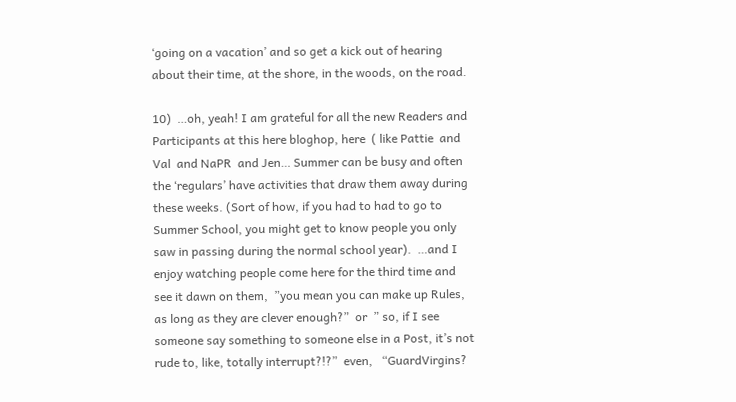‘going on a vacation’ and so get a kick out of hearing about their time, at the shore, in the woods, on the road.

10)  …oh, yeah! I am grateful for all the new Readers and Participants at this here bloghop, here  ( like Pattie  and Val  and NaPR  and Jen… Summer can be busy and often the ‘regulars’ have activities that draw them away during these weeks. (Sort of how, if you had to had to go to Summer School, you might get to know people you only saw in passing during the normal school year).  …and I enjoy watching people come here for the third time and see it dawn on them,  ”you mean you can make up Rules, as long as they are clever enough?”  or  ” so, if I see someone say something to someone else in a Post, it’s not rude to, like, totally interrupt?!?”  even,   “GuardVirgins?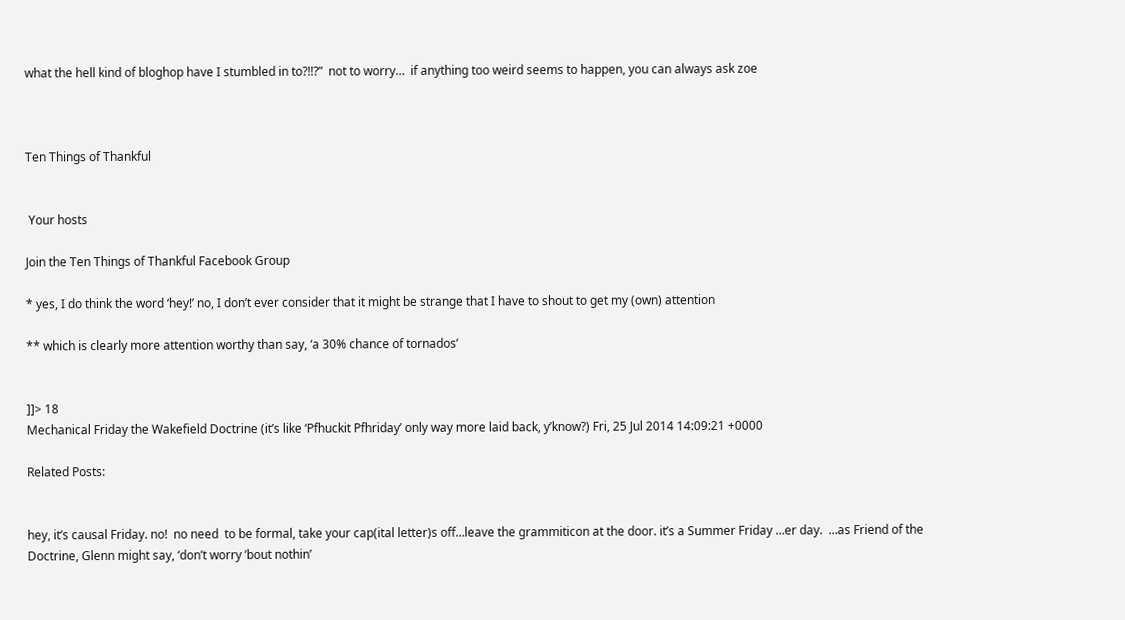what the hell kind of bloghop have I stumbled in to?!!?”  not to worry…  if anything too weird seems to happen, you can always ask zoe



Ten Things of Thankful


 Your hosts

Join the Ten Things of Thankful Facebook Group

* yes, I do think the word ‘hey!’ no, I don’t ever consider that it might be strange that I have to shout to get my (own) attention

** which is clearly more attention worthy than say, ‘a 30% chance of tornados’


]]> 18
Mechanical Friday the Wakefield Doctrine (it’s like ‘Pfhuckit Pfhriday’ only way more laid back, y’know?) Fri, 25 Jul 2014 14:09:21 +0000

Related Posts:


hey, it’s causal Friday. no!  no need  to be formal, take your cap(ital letter)s off…leave the grammiticon at the door. it’s a Summer Friday …er day.  …as Friend of the Doctrine, Glenn might say, ‘don’t worry ’bout nothin’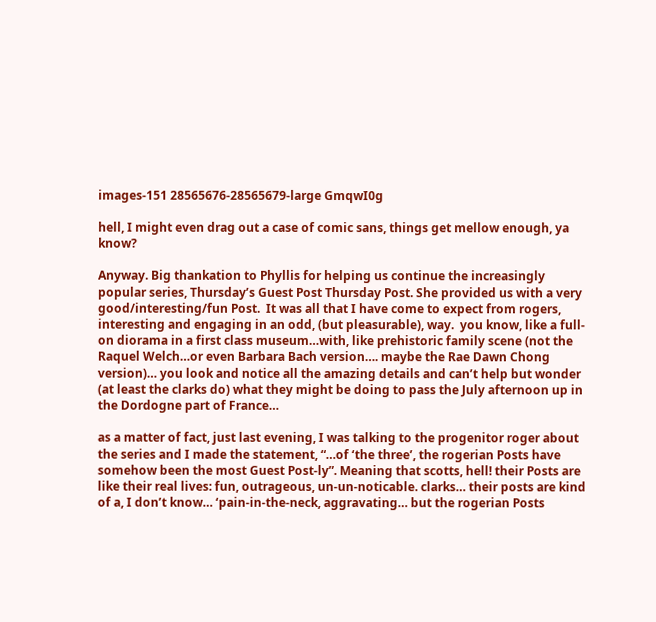images-151 28565676-28565679-large GmqwI0g

hell, I might even drag out a case of comic sans, things get mellow enough, ya know?

Anyway. Big thankation to Phyllis for helping us continue the increasingly popular series, Thursday’s Guest Post Thursday Post. She provided us with a very good/interesting/fun Post.  It was all that I have come to expect from rogers, interesting and engaging in an odd, (but pleasurable), way.  you know, like a full-on diorama in a first class museum…with, like prehistoric family scene (not the Raquel Welch…or even Barbara Bach version…. maybe the Rae Dawn Chong version)… you look and notice all the amazing details and can’t help but wonder (at least the clarks do) what they might be doing to pass the July afternoon up in the Dordogne part of France…

as a matter of fact, just last evening, I was talking to the progenitor roger about the series and I made the statement, “…of ‘the three’, the rogerian Posts have somehow been the most Guest Post-ly”. Meaning that scotts, hell! their Posts are like their real lives: fun, outrageous, un-un-noticable. clarks… their posts are kind of a, I don’t know… ‘pain-in-the-neck, aggravating… but the rogerian Posts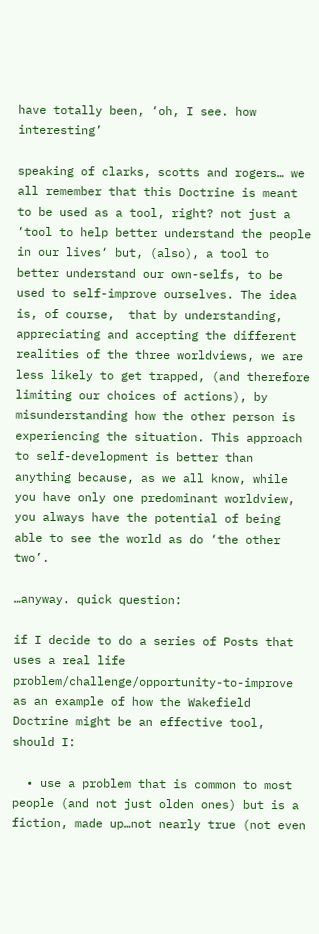have totally been, ‘oh, I see. how interesting’

speaking of clarks, scotts and rogers… we all remember that this Doctrine is meant to be used as a tool, right? not just a ‘tool to help better understand the people in our lives‘ but, (also), a tool to better understand our own-selfs, to be used to self-improve ourselves. The idea is, of course,  that by understanding, appreciating and accepting the different realities of the three worldviews, we are less likely to get trapped, (and therefore limiting our choices of actions), by misunderstanding how the other person is experiencing the situation. This approach to self-development is better than anything because, as we all know, while you have only one predominant worldview, you always have the potential of being able to see the world as do ‘the other two’.

…anyway. quick question:

if I decide to do a series of Posts that uses a real life problem/challenge/opportunity-to-improve as an example of how the Wakefield Doctrine might be an effective tool, should I:

  • use a problem that is common to most people (and not just olden ones) but is a fiction, made up…not nearly true (not even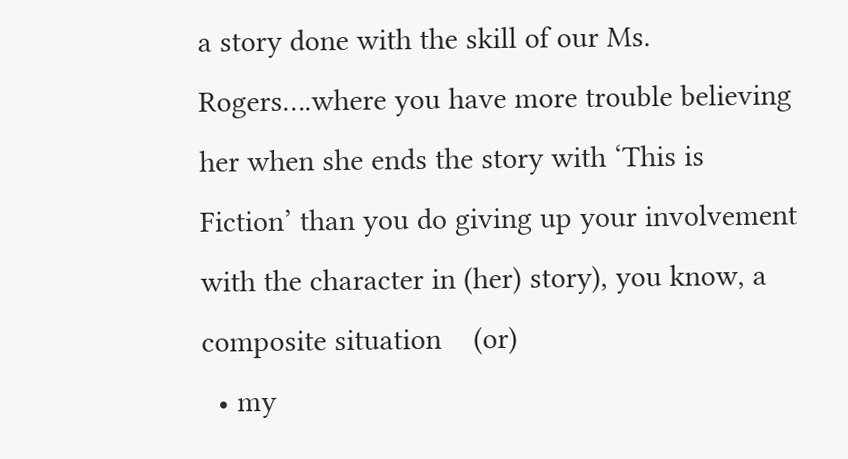a story done with the skill of our Ms. Rogers….where you have more trouble believing her when she ends the story with ‘This is Fiction’ than you do giving up your involvement with the character in (her) story), you know, a composite situation    (or)
  • my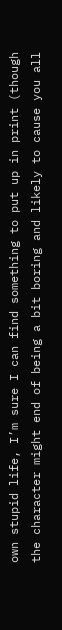own stupid life, I’m sure I can find something to put up in print (though the character might end of being a bit boring and likely to cause you all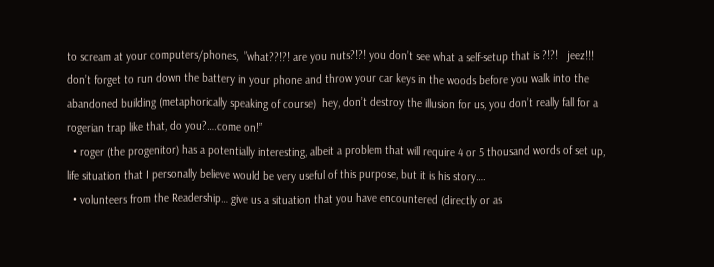to scream at your computers/phones,  ”what??!?! are you nuts?!?! you don’t see what a self-setup that is ?!?!   jeez!!!  don’t forget to run down the battery in your phone and throw your car keys in the woods before you walk into the abandoned building (metaphorically speaking of course)  hey, don’t destroy the illusion for us, you don’t really fall for a rogerian trap like that, do you?….come on!”
  • roger (the progenitor) has a potentially interesting, albeit a problem that will require 4 or 5 thousand words of set up, life situation that I personally believe would be very useful of this purpose, but it is his story….
  • volunteers from the Readership… give us a situation that you have encountered (directly or as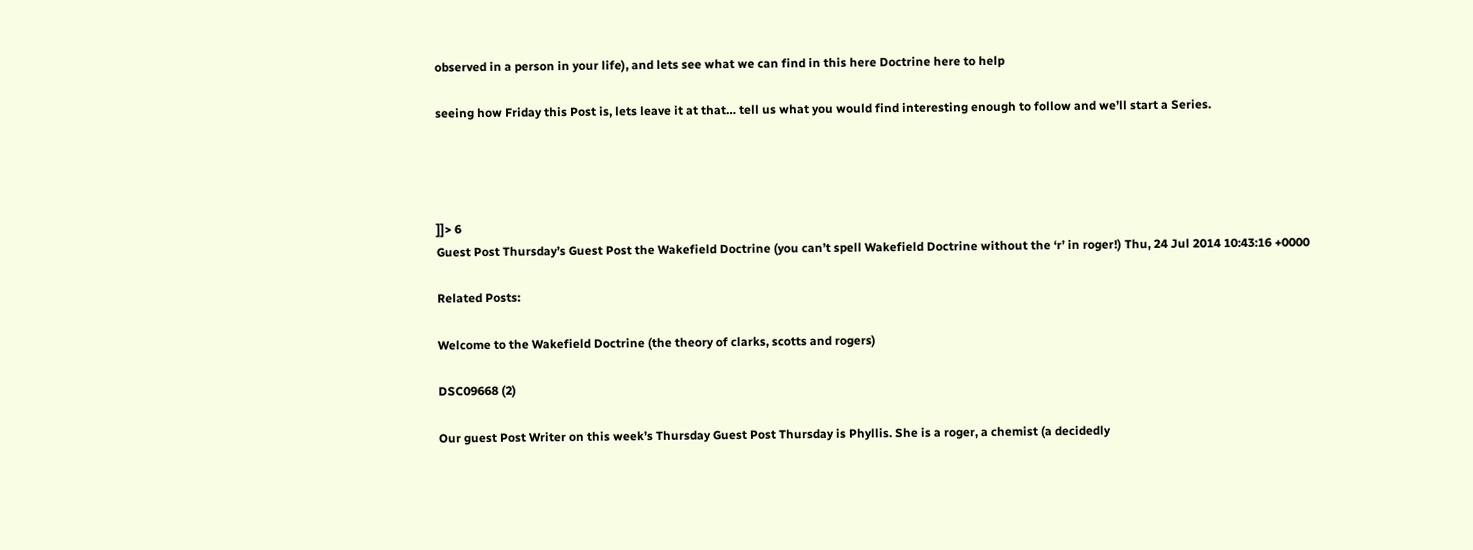observed in a person in your life), and lets see what we can find in this here Doctrine here to help

seeing how Friday this Post is, lets leave it at that… tell us what you would find interesting enough to follow and we’ll start a Series.




]]> 6
Guest Post Thursday’s Guest Post the Wakefield Doctrine (you can’t spell Wakefield Doctrine without the ‘r’ in roger!) Thu, 24 Jul 2014 10:43:16 +0000

Related Posts:

Welcome to the Wakefield Doctrine (the theory of clarks, scotts and rogers)

DSC09668 (2)

Our guest Post Writer on this week’s Thursday Guest Post Thursday is Phyllis. She is a roger, a chemist (a decidedly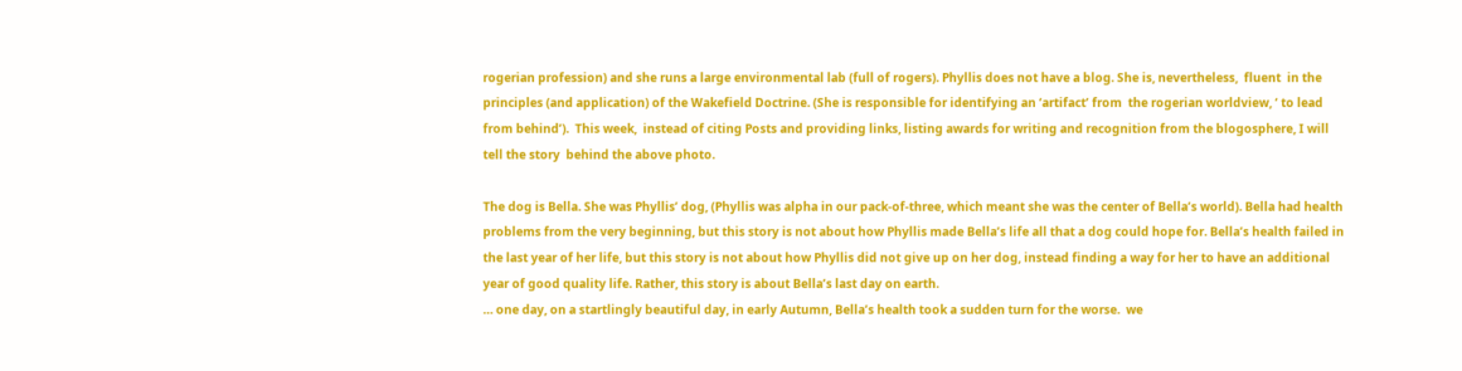rogerian profession) and she runs a large environmental lab (full of rogers). Phyllis does not have a blog. She is, nevertheless,  fluent  in the principles (and application) of the Wakefield Doctrine. (She is responsible for identifying an ‘artifact’ from  the rogerian worldview, ‘ to lead from behind’).  This week,  instead of citing Posts and providing links, listing awards for writing and recognition from the blogosphere, I will tell the story  behind the above photo.

The dog is Bella. She was Phyllis’ dog, (Phyllis was alpha in our pack-of-three, which meant she was the center of Bella’s world). Bella had health problems from the very beginning, but this story is not about how Phyllis made Bella’s life all that a dog could hope for. Bella’s health failed in the last year of her life, but this story is not about how Phyllis did not give up on her dog, instead finding a way for her to have an additional year of good quality life. Rather, this story is about Bella’s last day on earth.
… one day, on a startlingly beautiful day, in early Autumn, Bella’s health took a sudden turn for the worse.  we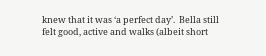knew that it was ‘a perfect day’.  Bella still felt good, active and walks (albeit short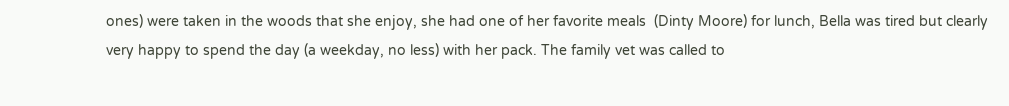ones) were taken in the woods that she enjoy, she had one of her favorite meals  (Dinty Moore) for lunch, Bella was tired but clearly very happy to spend the day (a weekday, no less) with her pack. The family vet was called to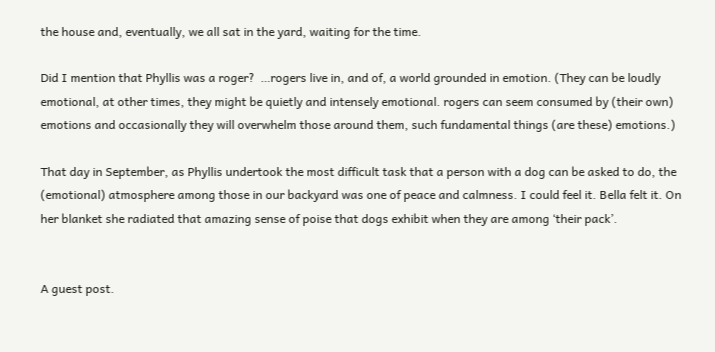the house and, eventually, we all sat in the yard, waiting for the time.

Did I mention that Phyllis was a roger?  …rogers live in, and of, a world grounded in emotion. (They can be loudly emotional, at other times, they might be quietly and intensely emotional. rogers can seem consumed by (their own) emotions and occasionally they will overwhelm those around them, such fundamental things (are these) emotions.)

That day in September, as Phyllis undertook the most difficult task that a person with a dog can be asked to do, the (emotional) atmosphere among those in our backyard was one of peace and calmness. I could feel it. Bella felt it. On her blanket she radiated that amazing sense of poise that dogs exhibit when they are among ‘their pack’.


A guest post.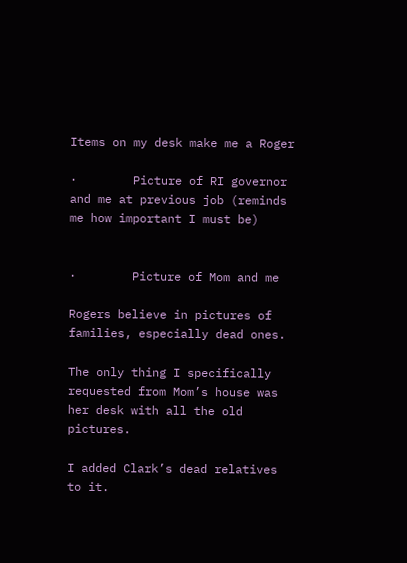Items on my desk make me a Roger

·        Picture of RI governor and me at previous job (reminds me how important I must be)


·        Picture of Mom and me

Rogers believe in pictures of families, especially dead ones.

The only thing I specifically requested from Mom’s house was her desk with all the old pictures.

I added Clark’s dead relatives to it.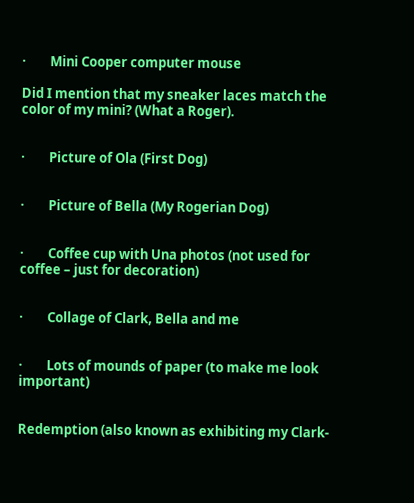·        Mini Cooper computer mouse

Did I mention that my sneaker laces match the color of my mini? (What a Roger).


·        Picture of Ola (First Dog)


·        Picture of Bella (My Rogerian Dog)


·        Coffee cup with Una photos (not used for coffee – just for decoration)


·        Collage of Clark, Bella and me


·        Lots of mounds of paper (to make me look important)


Redemption (also known as exhibiting my Clark-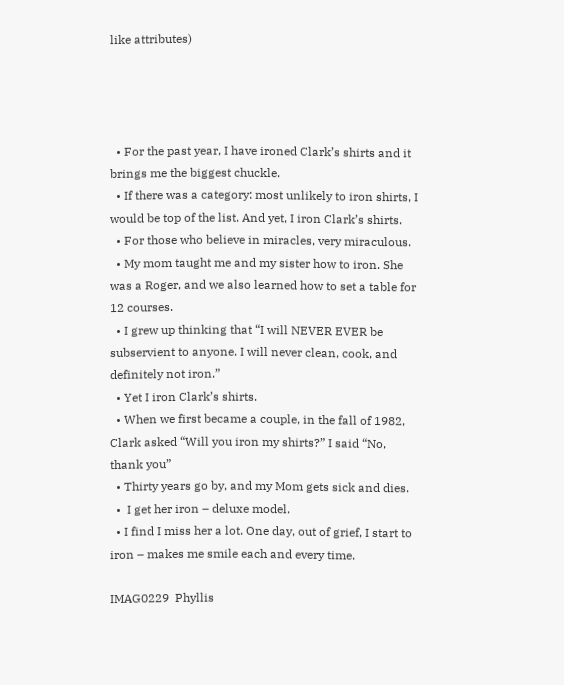like attributes)




  • For the past year, I have ironed Clark’s shirts and it brings me the biggest chuckle.
  • If there was a category: most unlikely to iron shirts, I would be top of the list. And yet, I iron Clark’s shirts.
  • For those who believe in miracles, very miraculous.
  • My mom taught me and my sister how to iron. She was a Roger, and we also learned how to set a table for 12 courses.
  • I grew up thinking that “I will NEVER EVER be subservient to anyone. I will never clean, cook, and definitely not iron.”
  • Yet I iron Clark’s shirts.
  • When we first became a couple, in the fall of 1982, Clark asked “Will you iron my shirts?” I said “No, thank you”
  • Thirty years go by, and my Mom gets sick and dies.
  •  I get her iron – deluxe model.
  • I find I miss her a lot. One day, out of grief, I start to iron – makes me smile each and every time.

IMAG0229  Phyllis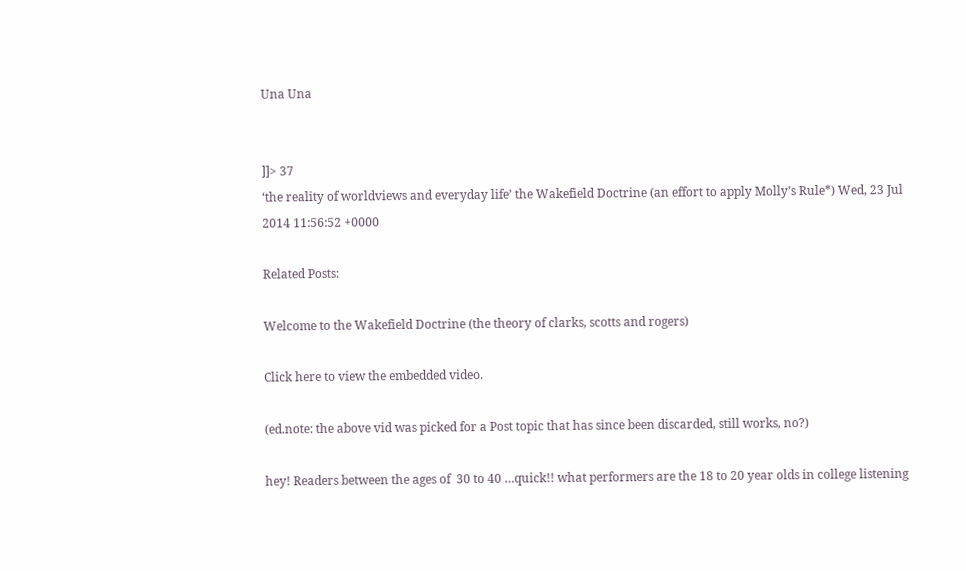Una Una


]]> 37
‘the reality of worldviews and everyday life’ the Wakefield Doctrine (an effort to apply Molly’s Rule*) Wed, 23 Jul 2014 11:56:52 +0000

Related Posts:

Welcome to the Wakefield Doctrine (the theory of clarks, scotts and rogers)

Click here to view the embedded video.

(ed.note: the above vid was picked for a Post topic that has since been discarded, still works, no?)

hey! Readers between the ages of  30 to 40 …quick!! what performers are the 18 to 20 year olds in college listening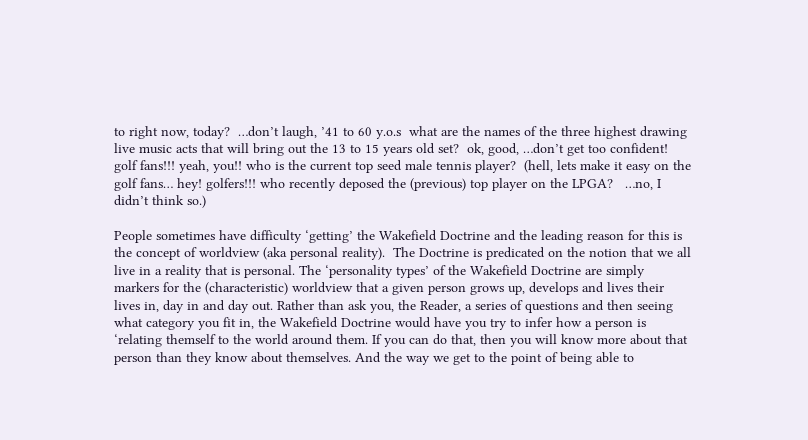to right now, today?  …don’t laugh, ’41 to 60 y.o.s  what are the names of the three highest drawing live music acts that will bring out the 13 to 15 years old set?  ok, good, …don’t get too confident!  golf fans!!! yeah, you!! who is the current top seed male tennis player?  (hell, lets make it easy on the golf fans… hey! golfers!!! who recently deposed the (previous) top player on the LPGA?   …no, I didn’t think so.)

People sometimes have difficulty ‘getting’ the Wakefield Doctrine and the leading reason for this is the concept of worldview (aka personal reality).  The Doctrine is predicated on the notion that we all live in a reality that is personal. The ‘personality types’ of the Wakefield Doctrine are simply markers for the (characteristic) worldview that a given person grows up, develops and lives their lives in, day in and day out. Rather than ask you, the Reader, a series of questions and then seeing what category you fit in, the Wakefield Doctrine would have you try to infer how a person is ‘relating themself to the world around them. If you can do that, then you will know more about that person than they know about themselves. And the way we get to the point of being able to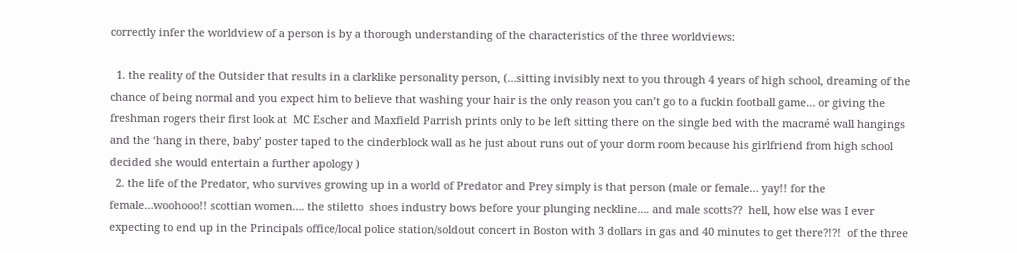correctly infer the worldview of a person is by a thorough understanding of the characteristics of the three worldviews:

  1. the reality of the Outsider that results in a clarklike personality person, (…sitting invisibly next to you through 4 years of high school, dreaming of the chance of being normal and you expect him to believe that washing your hair is the only reason you can’t go to a fuckin football game… or giving the freshman rogers their first look at  MC Escher and Maxfield Parrish prints only to be left sitting there on the single bed with the macramé wall hangings and the ‘hang in there, baby’ poster taped to the cinderblock wall as he just about runs out of your dorm room because his girlfriend from high school decided she would entertain a further apology )
  2. the life of the Predator, who survives growing up in a world of Predator and Prey simply is that person (male or female… yay!! for the female…woohooo!! scottian women…. the stiletto  shoes industry bows before your plunging neckline…. and male scotts??  hell, how else was I ever expecting to end up in the Principals office/local police station/soldout concert in Boston with 3 dollars in gas and 40 minutes to get there?!?!  of the three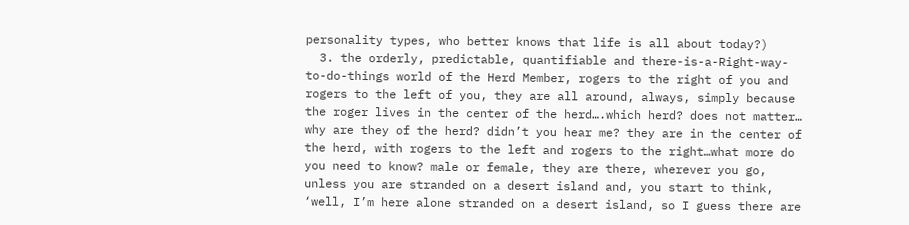personality types, who better knows that life is all about today?)
  3. the orderly, predictable, quantifiable and there-is-a-Right-way-to-do-things world of the Herd Member, rogers to the right of you and rogers to the left of you, they are all around, always, simply because the roger lives in the center of the herd….which herd? does not matter… why are they of the herd? didn’t you hear me? they are in the center of the herd, with rogers to the left and rogers to the right…what more do you need to know? male or female, they are there, wherever you go, unless you are stranded on a desert island and, you start to think, ‘well, I’m here alone stranded on a desert island, so I guess there are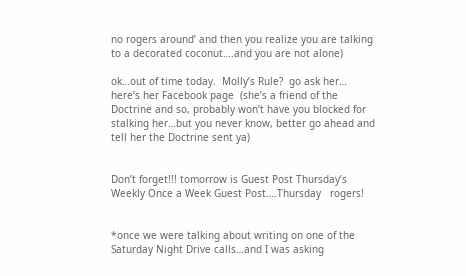no rogers around’ and then you realize you are talking to a decorated coconut….and you are not alone)

ok…out of time today.  Molly’s Rule?  go ask her… here’s her Facebook page  (she’s a friend of the Doctrine and so, probably won’t have you blocked for stalking her…but you never know, better go ahead and tell her the Doctrine sent ya)


Don’t forget!!! tomorrow is Guest Post Thursday’s Weekly Once a Week Guest Post….Thursday   rogers!


*once we were talking about writing on one of the Saturday Night Drive calls…and I was asking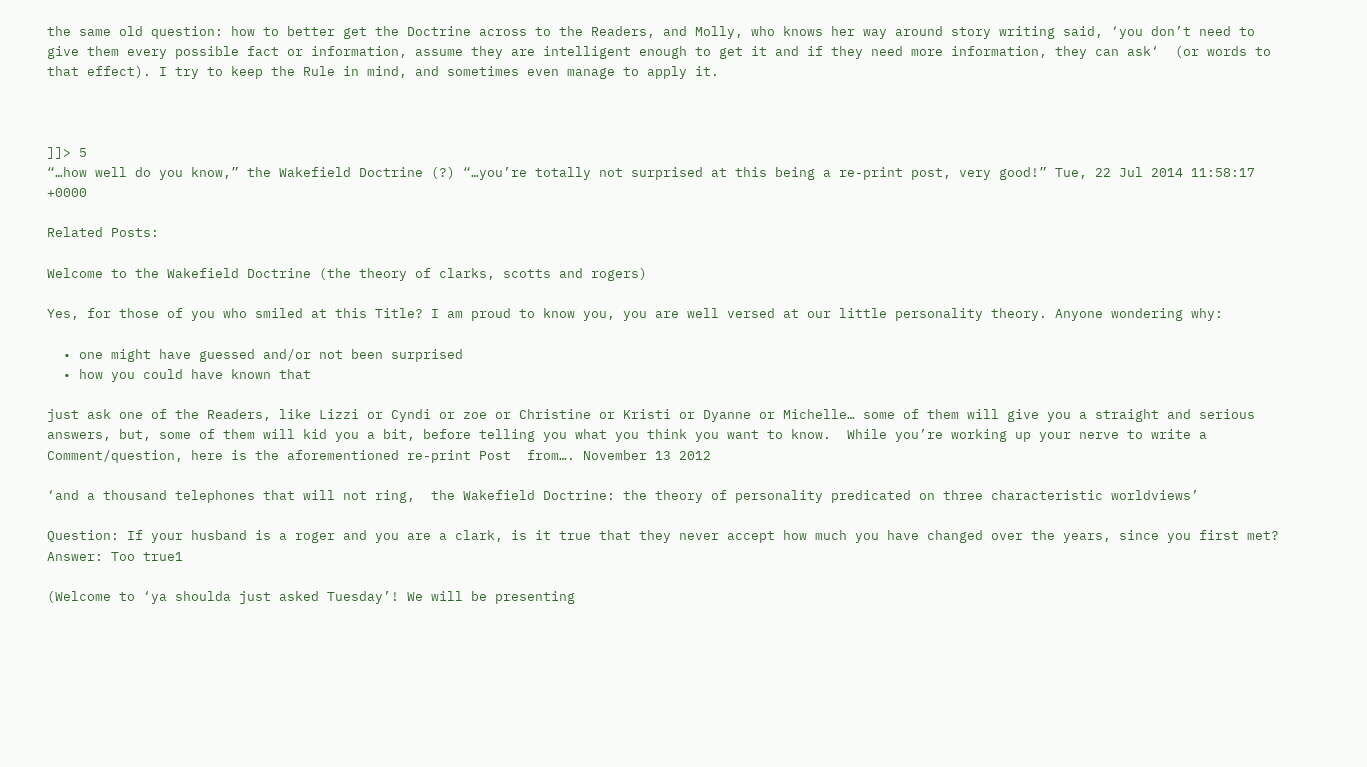the same old question: how to better get the Doctrine across to the Readers, and Molly, who knows her way around story writing said, ‘you don’t need to give them every possible fact or information, assume they are intelligent enough to get it and if they need more information, they can ask‘  (or words to that effect). I try to keep the Rule in mind, and sometimes even manage to apply it.



]]> 5
“…how well do you know,” the Wakefield Doctrine (?) “…you’re totally not surprised at this being a re-print post, very good!” Tue, 22 Jul 2014 11:58:17 +0000

Related Posts:

Welcome to the Wakefield Doctrine (the theory of clarks, scotts and rogers)

Yes, for those of you who smiled at this Title? I am proud to know you, you are well versed at our little personality theory. Anyone wondering why:

  • one might have guessed and/or not been surprised
  • how you could have known that

just ask one of the Readers, like Lizzi or Cyndi or zoe or Christine or Kristi or Dyanne or Michelle… some of them will give you a straight and serious answers, but, some of them will kid you a bit, before telling you what you think you want to know.  While you’re working up your nerve to write a Comment/question, here is the aforementioned re-print Post  from…. November 13 2012

‘and a thousand telephones that will not ring,  the Wakefield Doctrine: the theory of personality predicated on three characteristic worldviews’

Question: If your husband is a roger and you are a clark, is it true that they never accept how much you have changed over the years, since you first met?
Answer: Too true1

(Welcome to ‘ya shoulda just asked Tuesday’! We will be presenting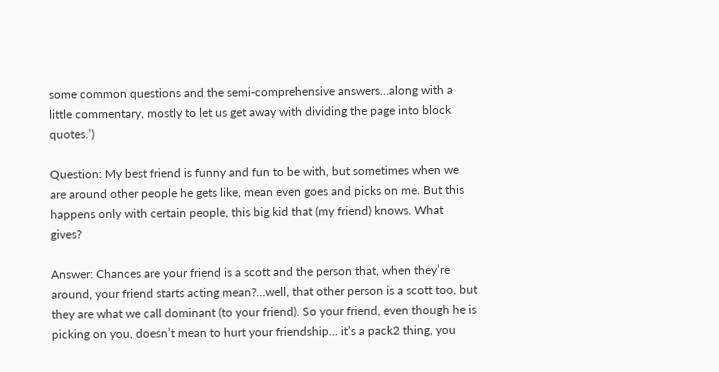some common questions and the semi-comprehensive answers…along with a little commentary, mostly to let us get away with dividing the page into block quotes.’)

Question: My best friend is funny and fun to be with, but sometimes when we are around other people he gets like, mean even goes and picks on me. But this happens only with certain people, this big kid that (my friend) knows. What gives?

Answer: Chances are your friend is a scott and the person that, when they’re around, your friend starts acting mean?…well, that other person is a scott too, but they are what we call dominant (to your friend). So your friend, even though he is picking on you, doesn’t mean to hurt your friendship… it’s a pack2 thing, you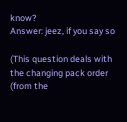know?
Answer: jeez, if you say so

(This question deals with the changing pack order (from the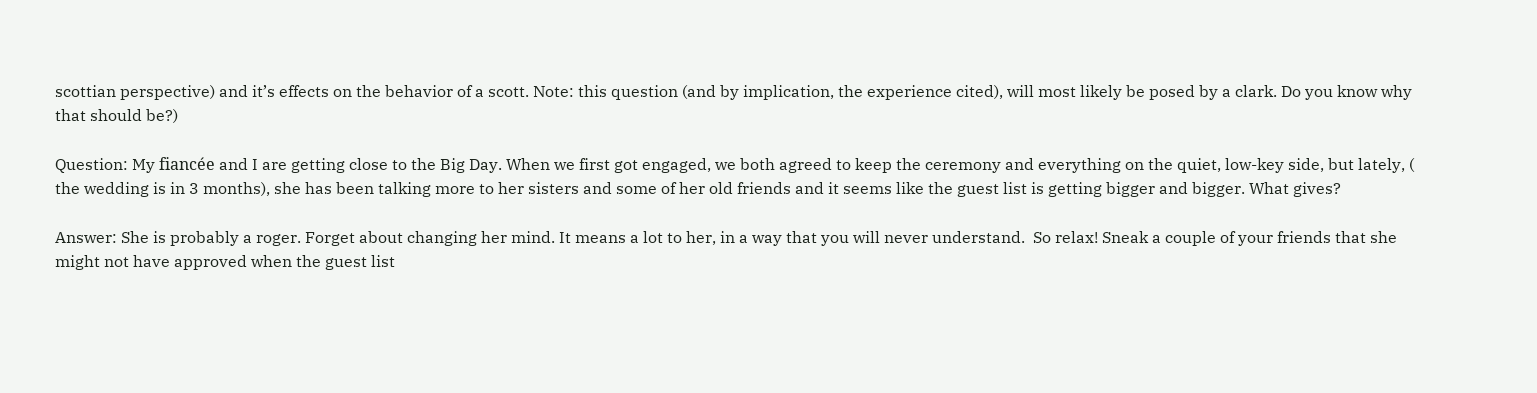scottian perspective) and it’s effects on the behavior of a scott. Note: this question (and by implication, the experience cited), will most likely be posed by a clark. Do you know why that should be?)

Question: My fiancée and I are getting close to the Big Day. When we first got engaged, we both agreed to keep the ceremony and everything on the quiet, low-key side, but lately, ( the wedding is in 3 months), she has been talking more to her sisters and some of her old friends and it seems like the guest list is getting bigger and bigger. What gives?

Answer: She is probably a roger. Forget about changing her mind. It means a lot to her, in a way that you will never understand.  So relax! Sneak a couple of your friends that she might not have approved when the guest list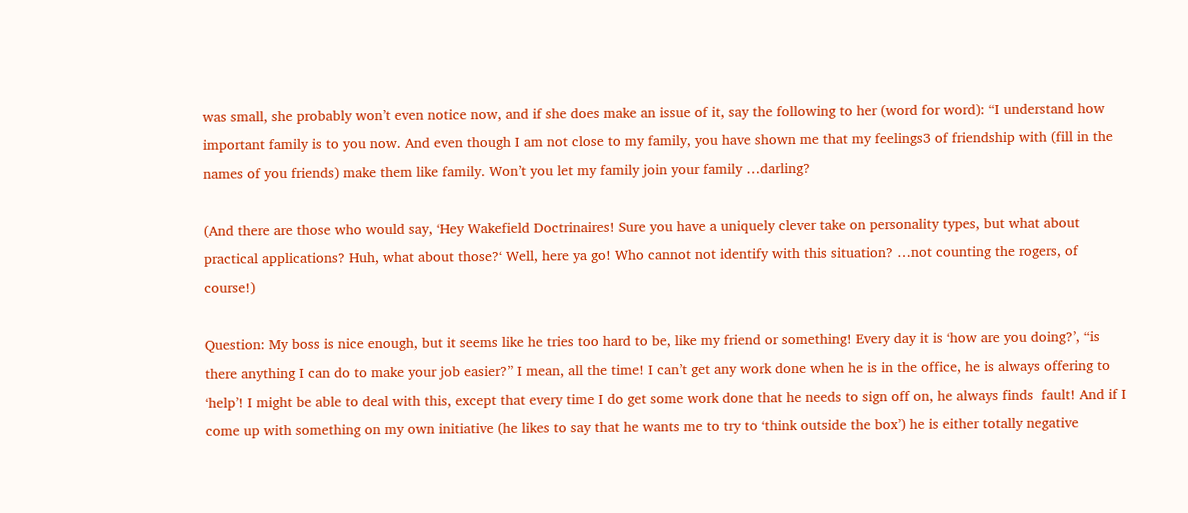was small, she probably won’t even notice now, and if she does make an issue of it, say the following to her (word for word): “I understand how important family is to you now. And even though I am not close to my family, you have shown me that my feelings3 of friendship with (fill in the names of you friends) make them like family. Won’t you let my family join your family …darling?

(And there are those who would say, ‘Hey Wakefield Doctrinaires! Sure you have a uniquely clever take on personality types, but what about practical applications? Huh, what about those?‘ Well, here ya go! Who cannot not identify with this situation? …not counting the rogers, of course!)

Question: My boss is nice enough, but it seems like he tries too hard to be, like my friend or something! Every day it is ‘how are you doing?’, “is there anything I can do to make your job easier?” I mean, all the time! I can’t get any work done when he is in the office, he is always offering to ‘help’! I might be able to deal with this, except that every time I do get some work done that he needs to sign off on, he always finds  fault! And if I come up with something on my own initiative (he likes to say that he wants me to try to ‘think outside the box’) he is either totally negative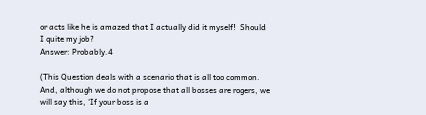or acts like he is amazed that I actually did it myself!  Should I quite my job?
Answer: Probably.4

(This Question deals with a scenario that is all too common. And, although we do not propose that all bosses are rogers, we will say this, ‘If your boss is a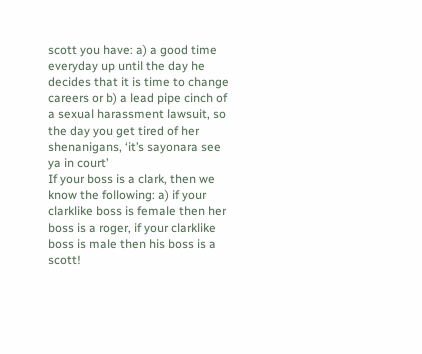scott you have: a) a good time everyday up until the day he decides that it is time to change careers or b) a lead pipe cinch of a sexual harassment lawsuit, so the day you get tired of her shenanigans, ‘it’s sayonara see ya in court’
If your boss is a clark, then we know the following: a) if your clarklike boss is female then her boss is a roger, if your clarklike boss is male then his boss is a scott!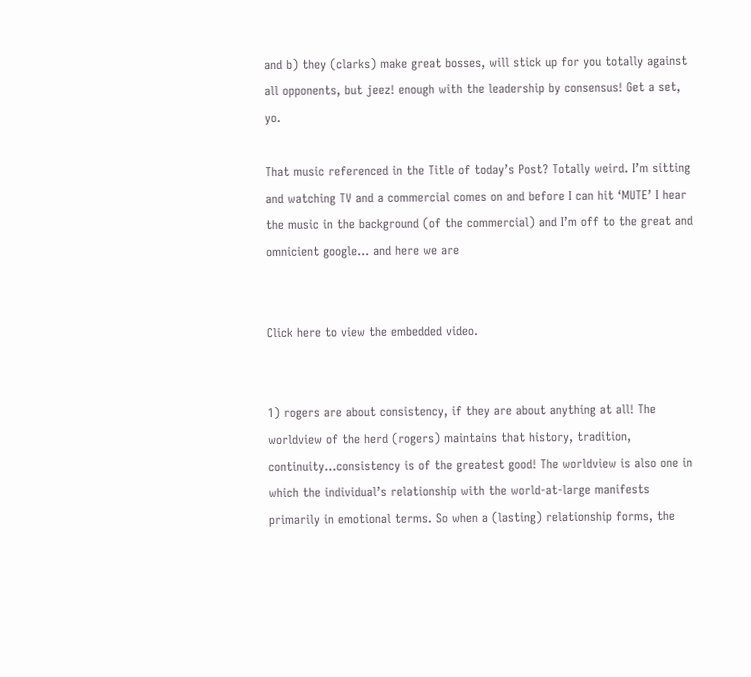and b) they (clarks) make great bosses, will stick up for you totally against all opponents, but jeez! enough with the leadership by consensus! Get a set, yo.

That music referenced in the Title of today’s Post? Totally weird. I’m sitting and watching TV and a commercial comes on and before I can hit ‘MUTE’ I hear the music in the background (of the commercial) and I’m off to the great and omnicient google… and here we are


Click here to view the embedded video.


1) rogers are about consistency, if they are about anything at all! The worldview of the herd (rogers) maintains that history, tradition, continuity…consistency is of the greatest good! The worldview is also one in which the individual’s relationship with the world-at-large manifests primarily in emotional terms. So when a (lasting) relationship forms, the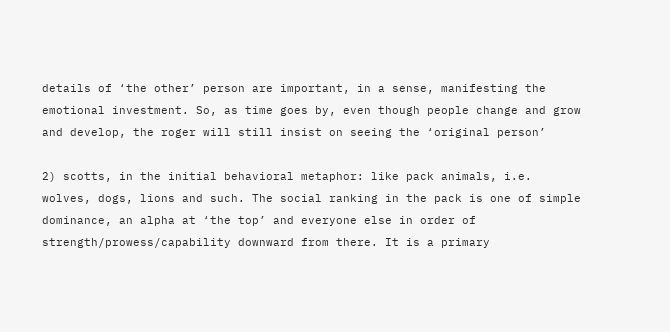details of ‘the other’ person are important, in a sense, manifesting the emotional investment. So, as time goes by, even though people change and grow and develop, the roger will still insist on seeing the ‘original person’

2) scotts, in the initial behavioral metaphor: like pack animals, i.e. wolves, dogs, lions and such. The social ranking in the pack is one of simple dominance, an alpha at ‘the top’ and everyone else in order of strength/prowess/capability downward from there. It is a primary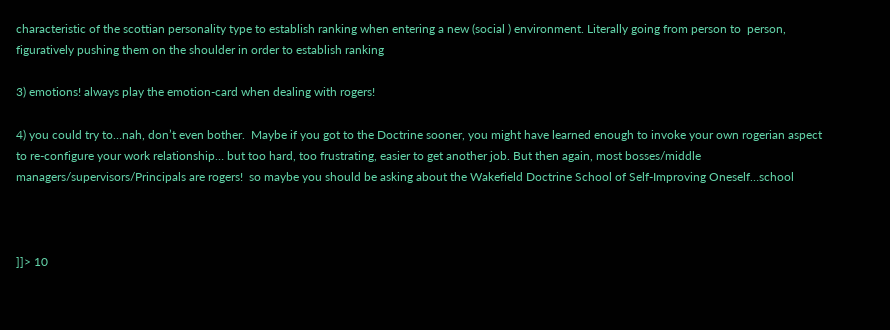characteristic of the scottian personality type to establish ranking when entering a new (social ) environment. Literally going from person to  person, figuratively pushing them on the shoulder in order to establish ranking

3) emotions! always play the emotion-card when dealing with rogers!

4) you could try to…nah, don’t even bother.  Maybe if you got to the Doctrine sooner, you might have learned enough to invoke your own rogerian aspect to re-configure your work relationship… but too hard, too frustrating, easier to get another job. But then again, most bosses/middle managers/supervisors/Principals are rogers!  so maybe you should be asking about the Wakefield Doctrine School of Self-Improving Oneself…school



]]> 10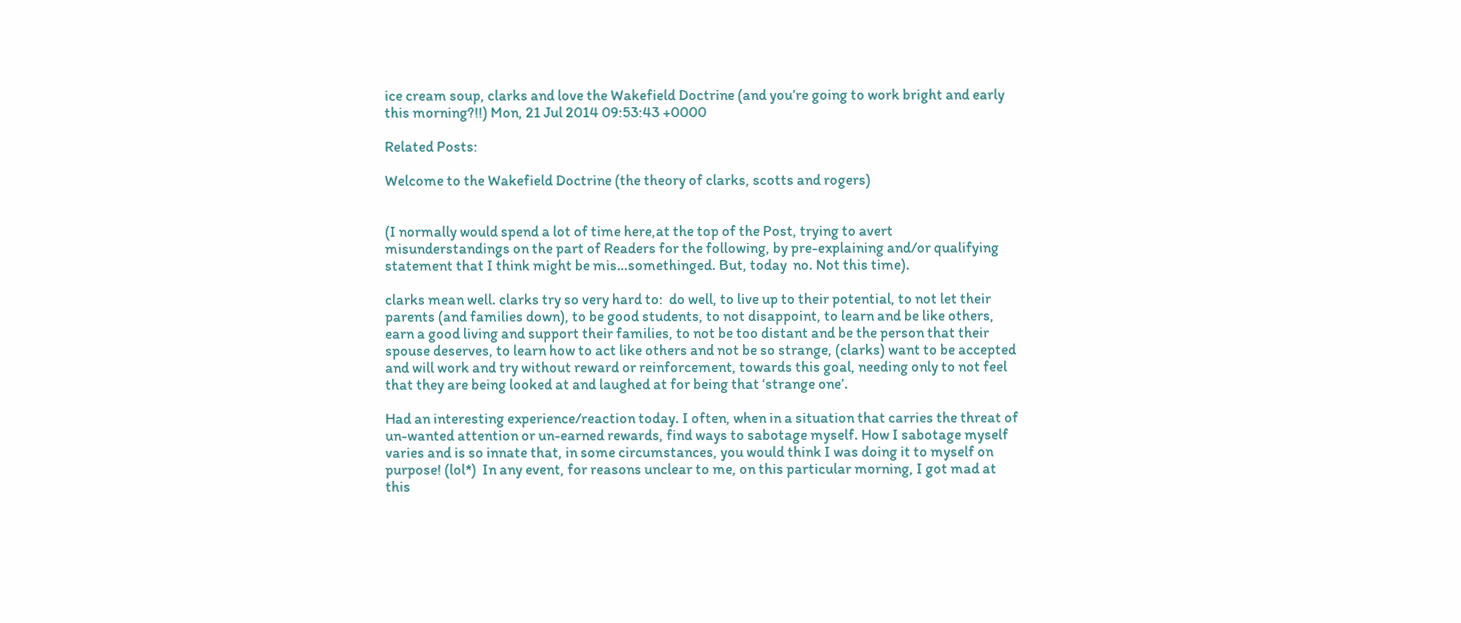ice cream soup, clarks and love the Wakefield Doctrine (and you’re going to work bright and early this morning?!!) Mon, 21 Jul 2014 09:53:43 +0000

Related Posts:

Welcome to the Wakefield Doctrine (the theory of clarks, scotts and rogers)


(I normally would spend a lot of time here,at the top of the Post, trying to avert misunderstandings on the part of Readers for the following, by pre-explaining and/or qualifying statement that I think might be mis…somethinged. But, today  no. Not this time).

clarks mean well. clarks try so very hard to:  do well, to live up to their potential, to not let their parents (and families down), to be good students, to not disappoint, to learn and be like others, earn a good living and support their families, to not be too distant and be the person that their spouse deserves, to learn how to act like others and not be so strange, (clarks) want to be accepted and will work and try without reward or reinforcement, towards this goal, needing only to not feel that they are being looked at and laughed at for being that ‘strange one’.

Had an interesting experience/reaction today. I often, when in a situation that carries the threat of un-wanted attention or un-earned rewards, find ways to sabotage myself. How I sabotage myself varies and is so innate that, in some circumstances, you would think I was doing it to myself on purpose! (lol*)  In any event, for reasons unclear to me, on this particular morning, I got mad at this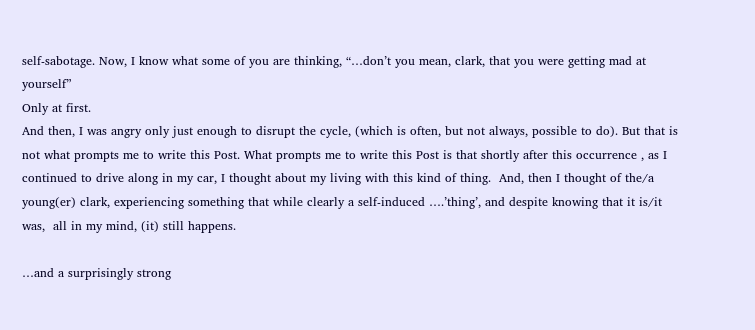self-sabotage. Now, I know what some of you are thinking, “…don’t you mean, clark, that you were getting mad at yourself”
Only at first.
And then, I was angry only just enough to disrupt the cycle, (which is often, but not always, possible to do). But that is not what prompts me to write this Post. What prompts me to write this Post is that shortly after this occurrence , as I continued to drive along in my car, I thought about my living with this kind of thing.  And, then I thought of the/a young(er) clark, experiencing something that while clearly a self-induced ….’thing’, and despite knowing that it is/it was,  all in my mind, (it) still happens.

…and a surprisingly strong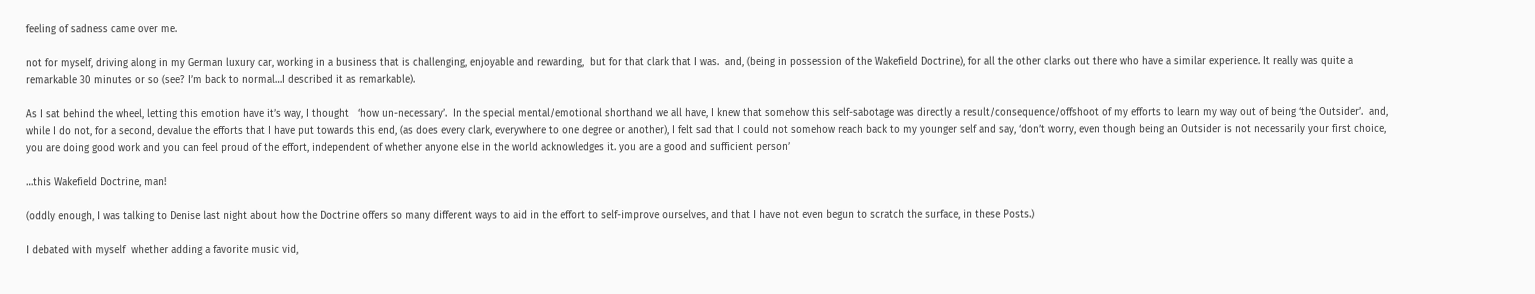feeling of sadness came over me.

not for myself, driving along in my German luxury car, working in a business that is challenging, enjoyable and rewarding,  but for that clark that I was.  and, (being in possession of the Wakefield Doctrine), for all the other clarks out there who have a similar experience. It really was quite a remarkable 30 minutes or so (see? I’m back to normal…I described it as remarkable).

As I sat behind the wheel, letting this emotion have it’s way, I thought   ‘how un-necessary’.  In the special mental/emotional shorthand we all have, I knew that somehow this self-sabotage was directly a result/consequence/offshoot of my efforts to learn my way out of being ‘the Outsider’.  and, while I do not, for a second, devalue the efforts that I have put towards this end, (as does every clark, everywhere to one degree or another), I felt sad that I could not somehow reach back to my younger self and say, ‘don’t worry, even though being an Outsider is not necessarily your first choice, you are doing good work and you can feel proud of the effort, independent of whether anyone else in the world acknowledges it. you are a good and sufficient person’

…this Wakefield Doctrine, man!

(oddly enough, I was talking to Denise last night about how the Doctrine offers so many different ways to aid in the effort to self-improve ourselves, and that I have not even begun to scratch the surface, in these Posts.)

I debated with myself  whether adding a favorite music vid,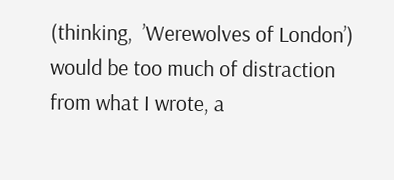(thinking,  ’Werewolves of London’) would be too much of distraction from what I wrote, a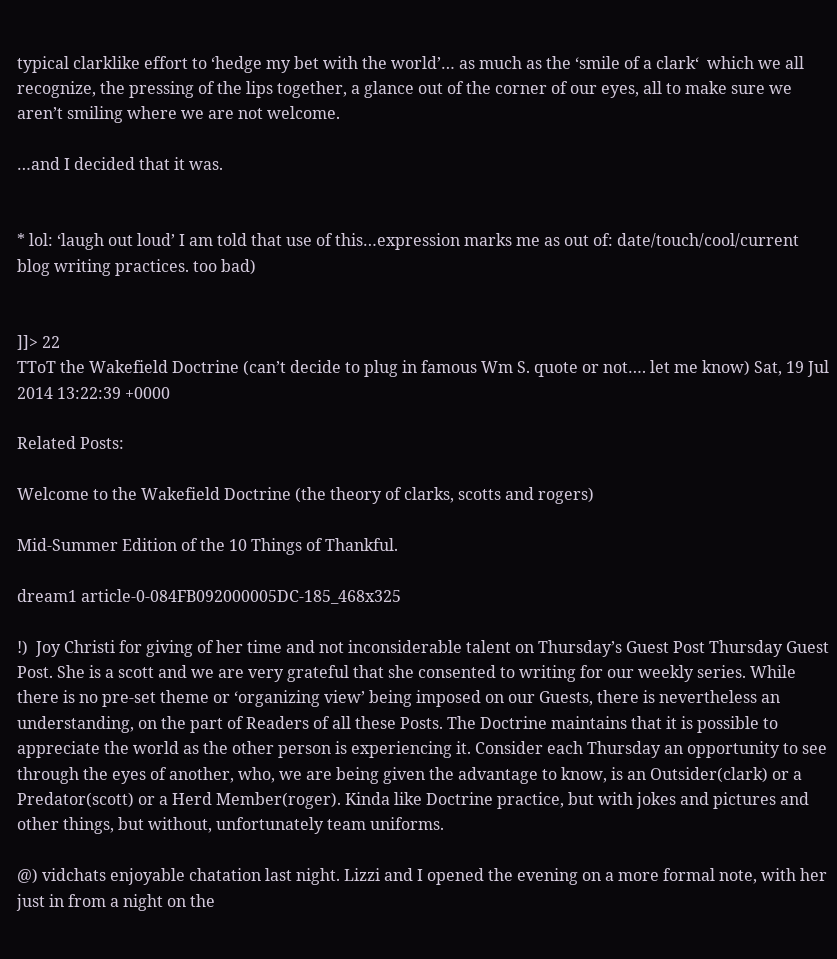typical clarklike effort to ‘hedge my bet with the world’… as much as the ‘smile of a clark‘  which we all recognize, the pressing of the lips together, a glance out of the corner of our eyes, all to make sure we aren’t smiling where we are not welcome.

…and I decided that it was.


* lol: ‘laugh out loud’ I am told that use of this…expression marks me as out of: date/touch/cool/current blog writing practices. too bad)


]]> 22
TToT the Wakefield Doctrine (can’t decide to plug in famous Wm S. quote or not…. let me know) Sat, 19 Jul 2014 13:22:39 +0000

Related Posts:

Welcome to the Wakefield Doctrine (the theory of clarks, scotts and rogers)

Mid-Summer Edition of the 10 Things of Thankful.

dream1 article-0-084FB092000005DC-185_468x325

!)  Joy Christi for giving of her time and not inconsiderable talent on Thursday’s Guest Post Thursday Guest Post. She is a scott and we are very grateful that she consented to writing for our weekly series. While there is no pre-set theme or ‘organizing view’ being imposed on our Guests, there is nevertheless an understanding, on the part of Readers of all these Posts. The Doctrine maintains that it is possible to appreciate the world as the other person is experiencing it. Consider each Thursday an opportunity to see through the eyes of another, who, we are being given the advantage to know, is an Outsider(clark) or a Predator(scott) or a Herd Member(roger). Kinda like Doctrine practice, but with jokes and pictures and other things, but without, unfortunately team uniforms.

@) vidchats enjoyable chatation last night. Lizzi and I opened the evening on a more formal note, with her just in from a night on the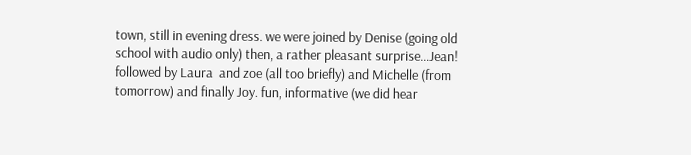town, still in evening dress. we were joined by Denise (going old school with audio only) then, a rather pleasant surprise…Jean!  followed by Laura  and zoe (all too briefly) and Michelle (from tomorrow) and finally Joy. fun, informative (we did hear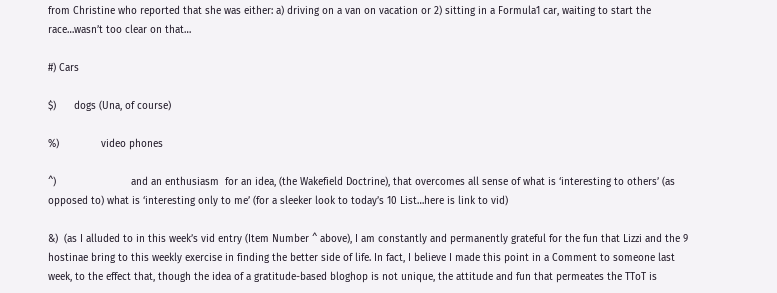from Christine who reported that she was either: a) driving on a van on vacation or 2) sitting in a Formula1 car, waiting to start the race…wasn’t too clear on that…

#) Cars

$)      dogs (Una, of course)

%)              video phones

^)                         and an enthusiasm  for an idea, (the Wakefield Doctrine), that overcomes all sense of what is ‘interesting to others’ (as opposed to) what is ‘interesting only to me’ (for a sleeker look to today’s 10 List…here is link to vid)

&)  (as I alluded to in this week’s vid entry (Item Number ^ above), I am constantly and permanently grateful for the fun that Lizzi and the 9 hostinae bring to this weekly exercise in finding the better side of life. In fact, I believe I made this point in a Comment to someone last week, to the effect that, though the idea of a gratitude-based bloghop is not unique, the attitude and fun that permeates the TToT is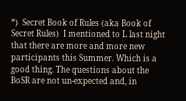*)  Secret Book of Rules (aka Book of Secret Rules)  I mentioned to L last night that there are more and more new participants this Summer. Which is a good thing. The questions about the BoSR are not un-expected and, in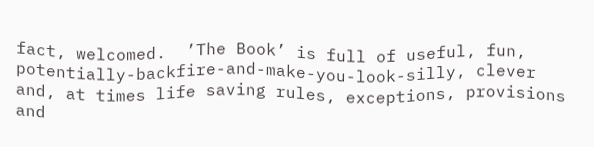fact, welcomed.  ’The Book’ is full of useful, fun, potentially-backfire-and-make-you-look-silly, clever and, at times life saving rules, exceptions, provisions and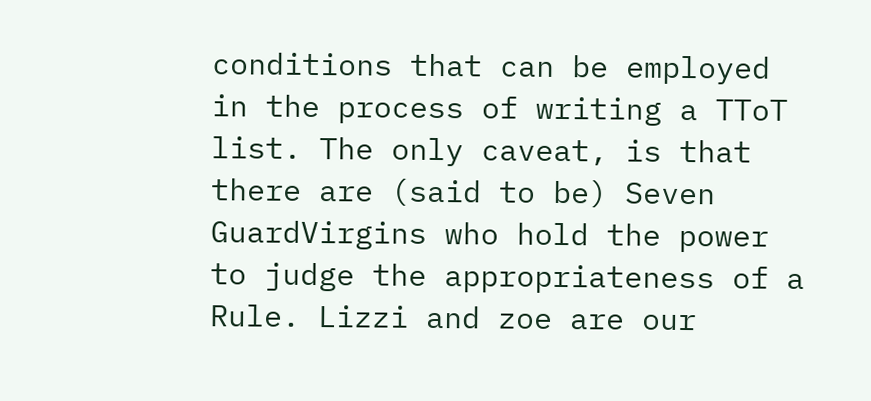conditions that can be employed in the process of writing a TToT list. The only caveat, is that there are (said to be) Seven GuardVirgins who hold the power to judge the appropriateness of a Rule. Lizzi and zoe are our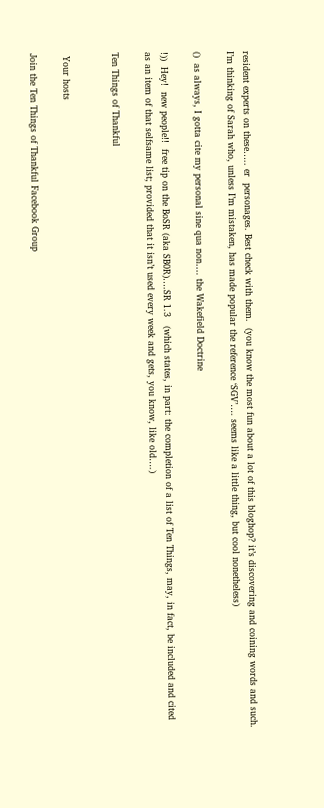resident experts on these….. er  personages. Best check with them.  (you know the most fun about a lot of this bloghop? it’s discovering and coining words and such. I’m thinking of Sarah who, unless I’m mistaken, has made popular the reference ‘SGV’…. seems like a little thing, but cool nonetheless)

()  as always, I gotta cite my personal sine qua non…. the Wakefield Doctrine

!))  Hey!  new people!!  free tip on the BoSR (aka SB0R)….SR 1.3   (which states, in part: the completion of a list of Ten Things, may, in fact, be included and cited as an item of that selfsame list; provided that it isn’t used every week and gets, you know, like old….)

Ten Things of Thankful


 Your hosts

Join the Ten Things of Thankful Facebook Group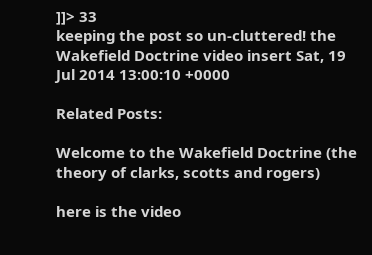]]> 33
keeping the post so un-cluttered! the Wakefield Doctrine video insert Sat, 19 Jul 2014 13:00:10 +0000

Related Posts:

Welcome to the Wakefield Doctrine (the theory of clarks, scotts and rogers)

here is the video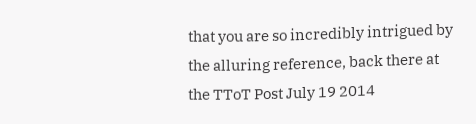that you are so incredibly intrigued by the alluring reference, back there at the TToT Post July 19 2014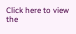Click here to view the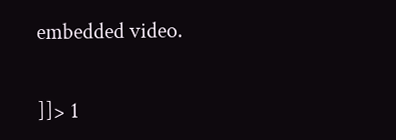embedded video.


]]> 1